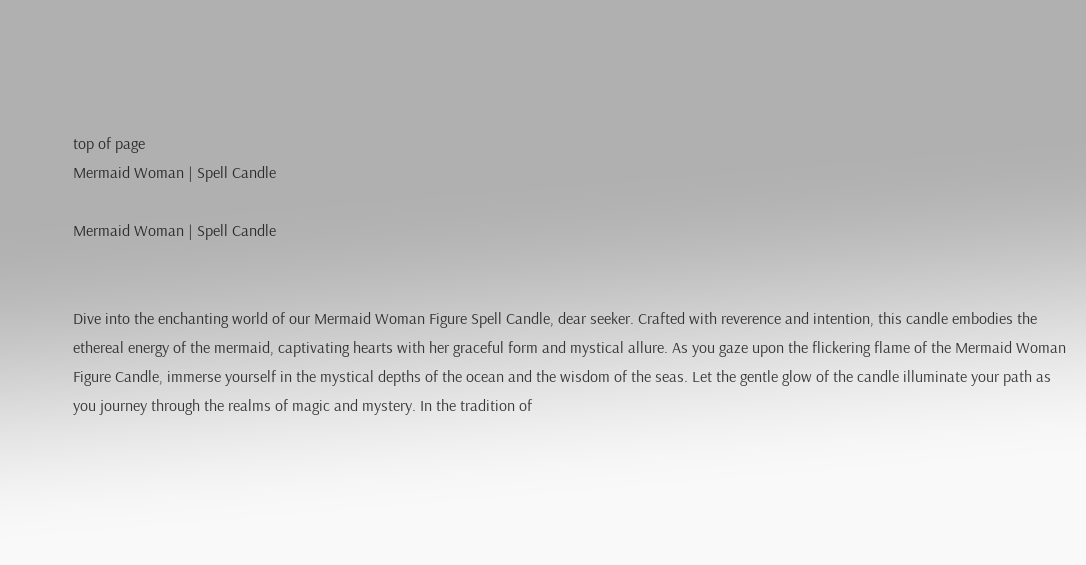top of page
Mermaid Woman | Spell Candle

Mermaid Woman | Spell Candle


Dive into the enchanting world of our Mermaid Woman Figure Spell Candle, dear seeker. Crafted with reverence and intention, this candle embodies the ethereal energy of the mermaid, captivating hearts with her graceful form and mystical allure. As you gaze upon the flickering flame of the Mermaid Woman Figure Candle, immerse yourself in the mystical depths of the ocean and the wisdom of the seas. Let the gentle glow of the candle illuminate your path as you journey through the realms of magic and mystery. In the tradition of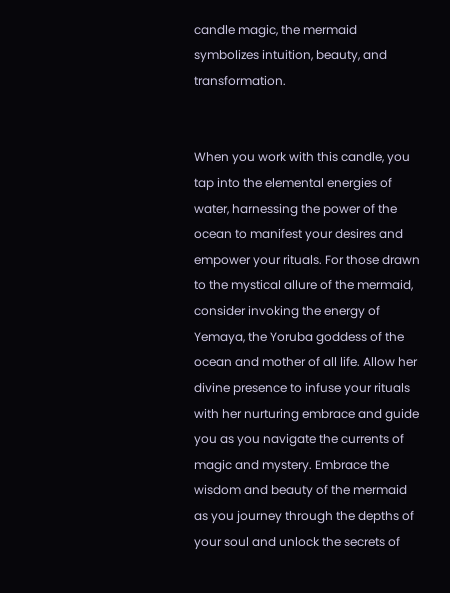candle magic, the mermaid symbolizes intuition, beauty, and transformation.


When you work with this candle, you tap into the elemental energies of water, harnessing the power of the ocean to manifest your desires and empower your rituals. For those drawn to the mystical allure of the mermaid, consider invoking the energy of Yemaya, the Yoruba goddess of the ocean and mother of all life. Allow her divine presence to infuse your rituals with her nurturing embrace and guide you as you navigate the currents of magic and mystery. Embrace the wisdom and beauty of the mermaid as you journey through the depths of your soul and unlock the secrets of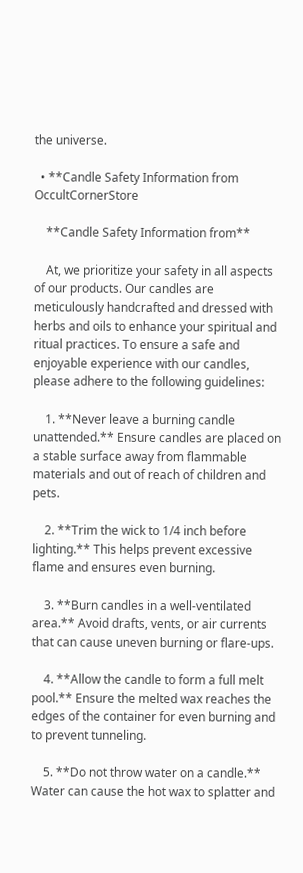the universe.

  • **Candle Safety Information from OccultCornerStore

    **Candle Safety Information from**

    At, we prioritize your safety in all aspects of our products. Our candles are meticulously handcrafted and dressed with herbs and oils to enhance your spiritual and ritual practices. To ensure a safe and enjoyable experience with our candles, please adhere to the following guidelines:

    1. **Never leave a burning candle unattended.** Ensure candles are placed on a stable surface away from flammable materials and out of reach of children and pets.

    2. **Trim the wick to 1/4 inch before lighting.** This helps prevent excessive flame and ensures even burning.

    3. **Burn candles in a well-ventilated area.** Avoid drafts, vents, or air currents that can cause uneven burning or flare-ups.

    4. **Allow the candle to form a full melt pool.** Ensure the melted wax reaches the edges of the container for even burning and to prevent tunneling.

    5. **Do not throw water on a candle.** Water can cause the hot wax to splatter and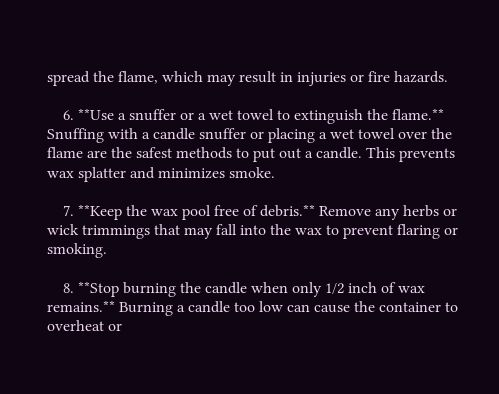spread the flame, which may result in injuries or fire hazards.

    6. **Use a snuffer or a wet towel to extinguish the flame.** Snuffing with a candle snuffer or placing a wet towel over the flame are the safest methods to put out a candle. This prevents wax splatter and minimizes smoke.

    7. **Keep the wax pool free of debris.** Remove any herbs or wick trimmings that may fall into the wax to prevent flaring or smoking.

    8. **Stop burning the candle when only 1/2 inch of wax remains.** Burning a candle too low can cause the container to overheat or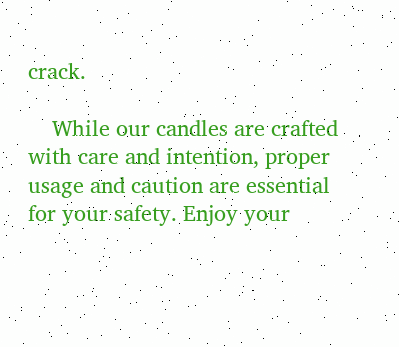crack.

    While our candles are crafted with care and intention, proper usage and caution are essential for your safety. Enjoy your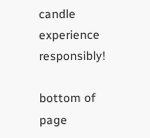candle experience responsibly!

bottom of page